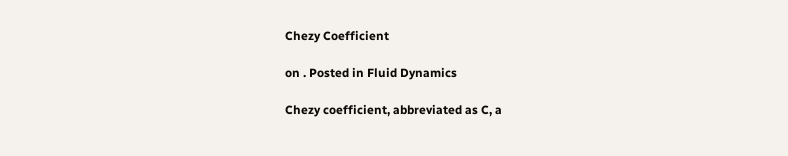Chezy Coefficient

on . Posted in Fluid Dynamics

Chezy coefficient, abbreviated as C, a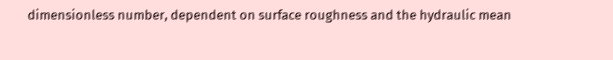dimensionless number, dependent on surface roughness and the hydraulic mean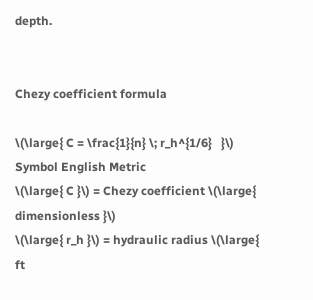depth.


Chezy coefficient formula

\(\large{ C = \frac{1}{n} \; r_h^{1/6}   }\)
Symbol English Metric
\(\large{ C }\) = Chezy coefficient \(\large{ dimensionless }\)
\(\large{ r_h }\) = hydraulic radius \(\large{ ft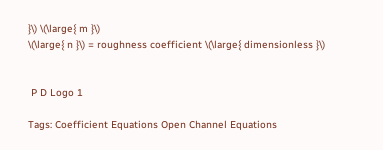}\) \(\large{ m }\)
\(\large{ n }\) = roughness coefficient \(\large{ dimensionless }\)


 P D Logo 1

Tags: Coefficient Equations Open Channel Equations